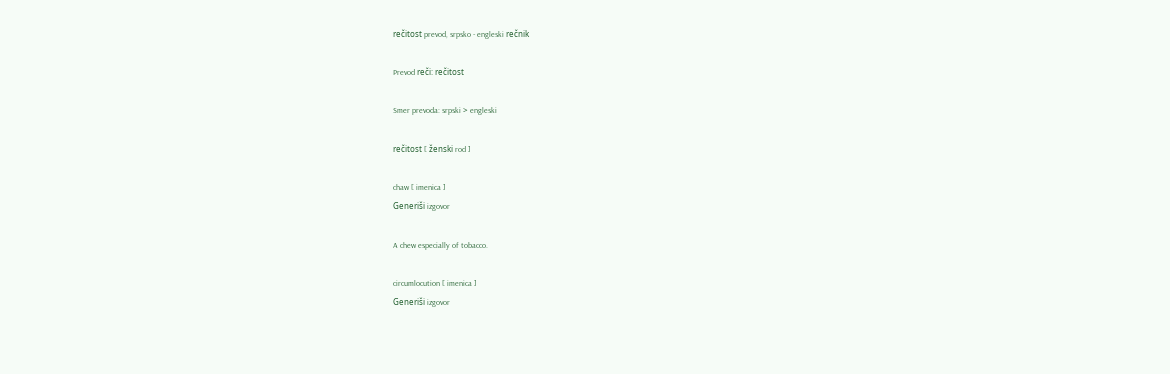rečitost prevod, srpsko - engleski rečnik

Prevod reči: rečitost

Smer prevoda: srpski > engleski

rečitost [ ženski rod ]

chaw [ imenica ]
Generiši izgovor

A chew especially of tobacco.

circumlocution [ imenica ]
Generiši izgovor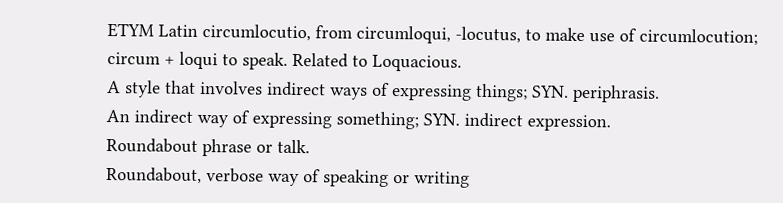ETYM Latin circumlocutio, from circumloqui, -locutus, to make use of circumlocution; circum + loqui to speak. Related to Loquacious.
A style that involves indirect ways of expressing things; SYN. periphrasis.
An indirect way of expressing something; SYN. indirect expression.
Roundabout phrase or talk.
Roundabout, verbose way of speaking or writing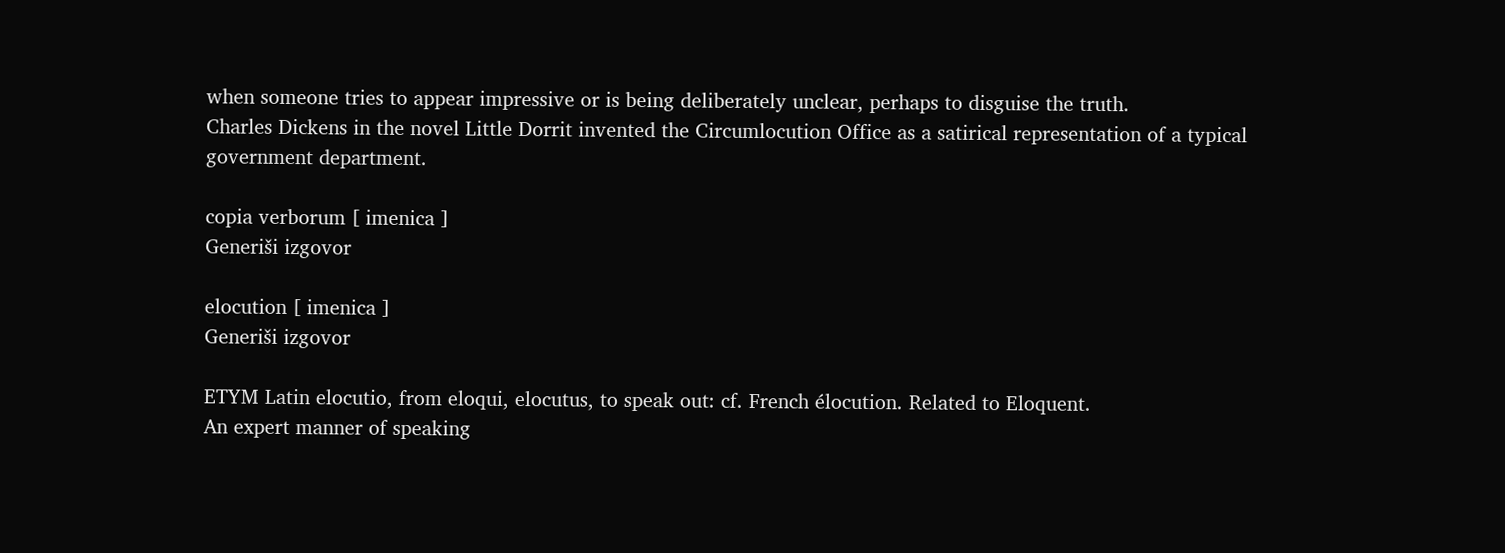when someone tries to appear impressive or is being deliberately unclear, perhaps to disguise the truth.
Charles Dickens in the novel Little Dorrit invented the Circumlocution Office as a satirical representation of a typical government department.

copia verborum [ imenica ]
Generiši izgovor

elocution [ imenica ]
Generiši izgovor

ETYM Latin elocutio, from eloqui, elocutus, to speak out: cf. French élocution. Related to Eloquent.
An expert manner of speaking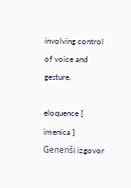involving control of voice and gesture.

eloquence [ imenica ]
Generiši izgovor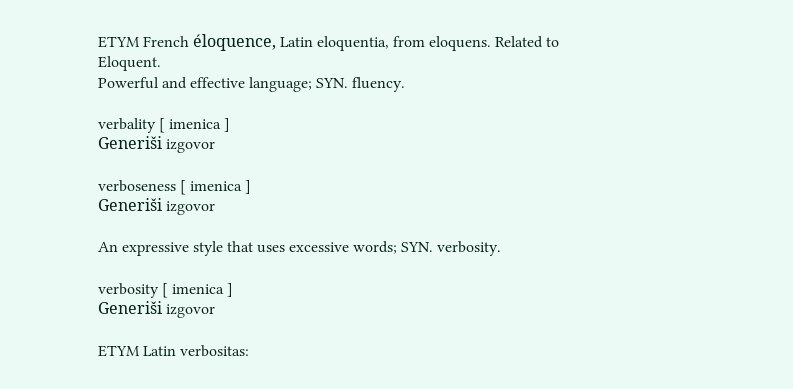ETYM French éloquence, Latin eloquentia, from eloquens. Related to Eloquent.
Powerful and effective language; SYN. fluency.

verbality [ imenica ]
Generiši izgovor

verboseness [ imenica ]
Generiši izgovor

An expressive style that uses excessive words; SYN. verbosity.

verbosity [ imenica ]
Generiši izgovor

ETYM Latin verbositas: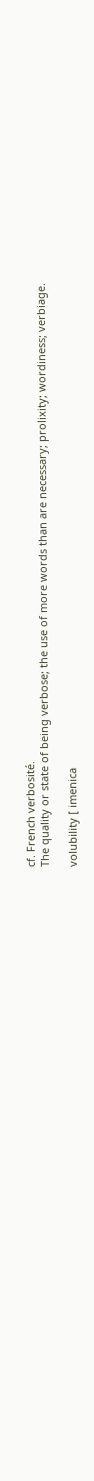cf. French verbosité.
The quality or state of being verbose; the use of more words than are necessary; prolixity; wordiness; verbiage.

volubility [ imenica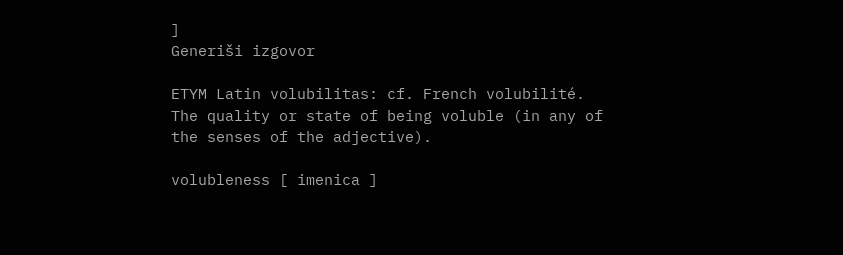]
Generiši izgovor

ETYM Latin volubilitas: cf. French volubilité.
The quality or state of being voluble (in any of the senses of the adjective).

volubleness [ imenica ]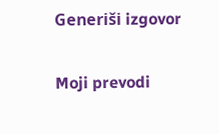Generiši izgovor

Moji prevodi